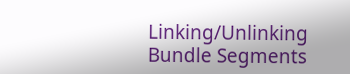Linking/Unlinking Bundle Segments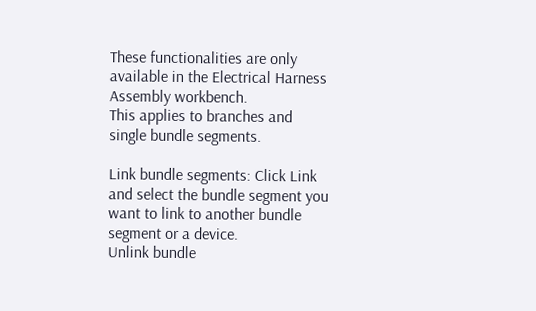These functionalities are only available in the Electrical Harness Assembly workbench.
This applies to branches and single bundle segments.

Link bundle segments: Click Link and select the bundle segment you want to link to another bundle segment or a device.
Unlink bundle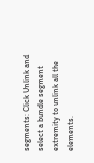segments: Click Unlink and select a bundle segment extremity to unlink all the elements.